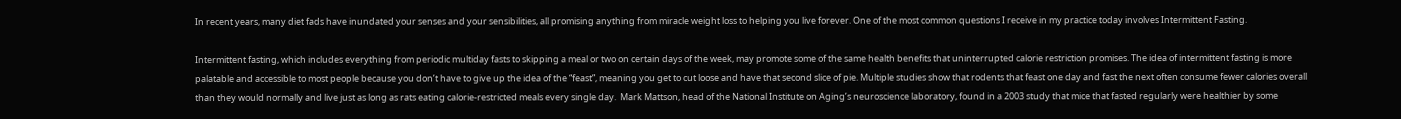In recent years, many diet fads have inundated your senses and your sensibilities, all promising anything from miracle weight loss to helping you live forever. One of the most common questions I receive in my practice today involves Intermittent Fasting.

Intermittent fasting, which includes everything from periodic multiday fasts to skipping a meal or two on certain days of the week, may promote some of the same health benefits that uninterrupted calorie restriction promises. The idea of intermittent fasting is more palatable and accessible to most people because you don’t have to give up the idea of the “feast”, meaning you get to cut loose and have that second slice of pie. Multiple studies show that rodents that feast one day and fast the next often consume fewer calories overall than they would normally and live just as long as rats eating calorie-restricted meals every single day.  Mark Mattson, head of the National Institute on Aging’s neuroscience laboratory, found in a 2003 study that mice that fasted regularly were healthier by some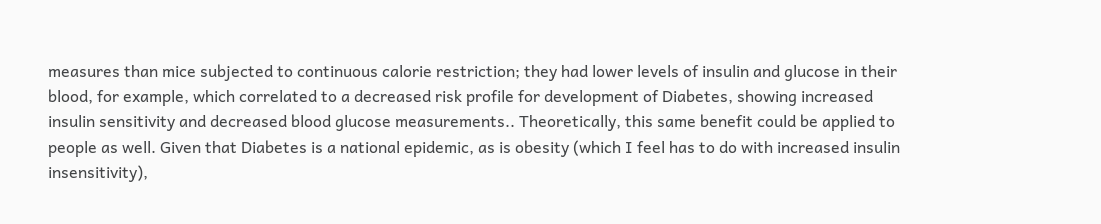measures than mice subjected to continuous calorie restriction; they had lower levels of insulin and glucose in their blood, for example, which correlated to a decreased risk profile for development of Diabetes, showing increased insulin sensitivity and decreased blood glucose measurements.. Theoretically, this same benefit could be applied to people as well. Given that Diabetes is a national epidemic, as is obesity (which I feel has to do with increased insulin insensitivity),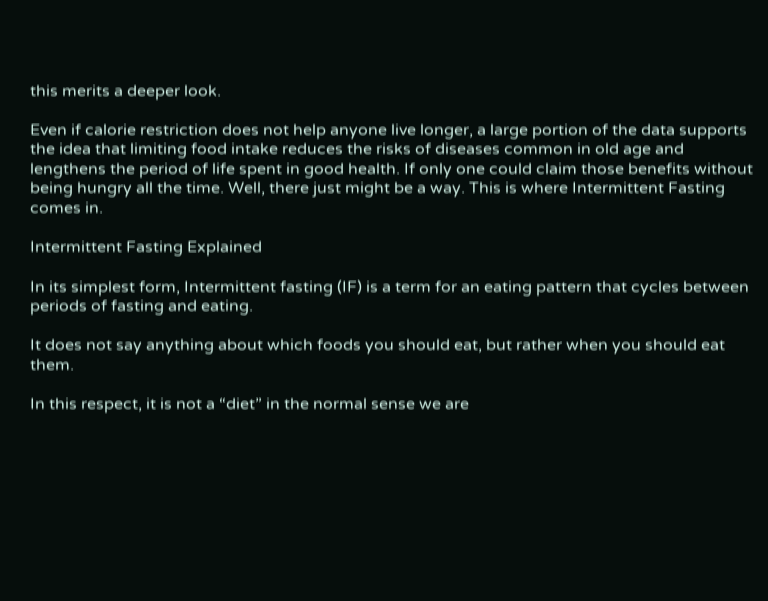this merits a deeper look.

Even if calorie restriction does not help anyone live longer, a large portion of the data supports the idea that limiting food intake reduces the risks of diseases common in old age and lengthens the period of life spent in good health. If only one could claim those benefits without being hungry all the time. Well, there just might be a way. This is where Intermittent Fasting comes in.

Intermittent Fasting Explained

In its simplest form, Intermittent fasting (IF) is a term for an eating pattern that cycles between periods of fasting and eating.

It does not say anything about which foods you should eat, but rather when you should eat them.

In this respect, it is not a “diet” in the normal sense we are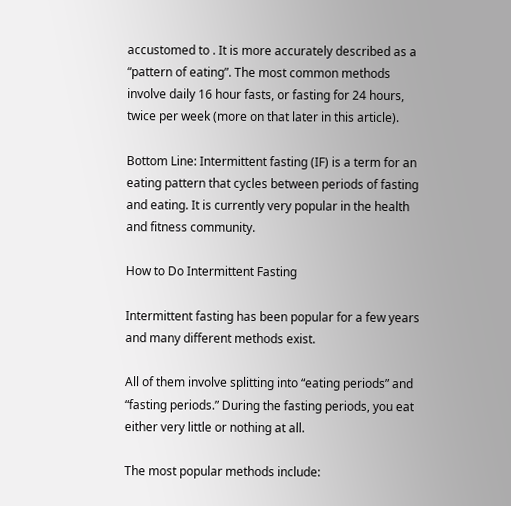accustomed to . It is more accurately described as a “pattern of eating”. The most common methods involve daily 16 hour fasts, or fasting for 24 hours, twice per week (more on that later in this article).

Bottom Line: Intermittent fasting (IF) is a term for an eating pattern that cycles between periods of fasting and eating. It is currently very popular in the health and fitness community.

How to Do Intermittent Fasting

Intermittent fasting has been popular for a few years and many different methods exist.

All of them involve splitting into “eating periods” and “fasting periods.” During the fasting periods, you eat either very little or nothing at all.

The most popular methods include: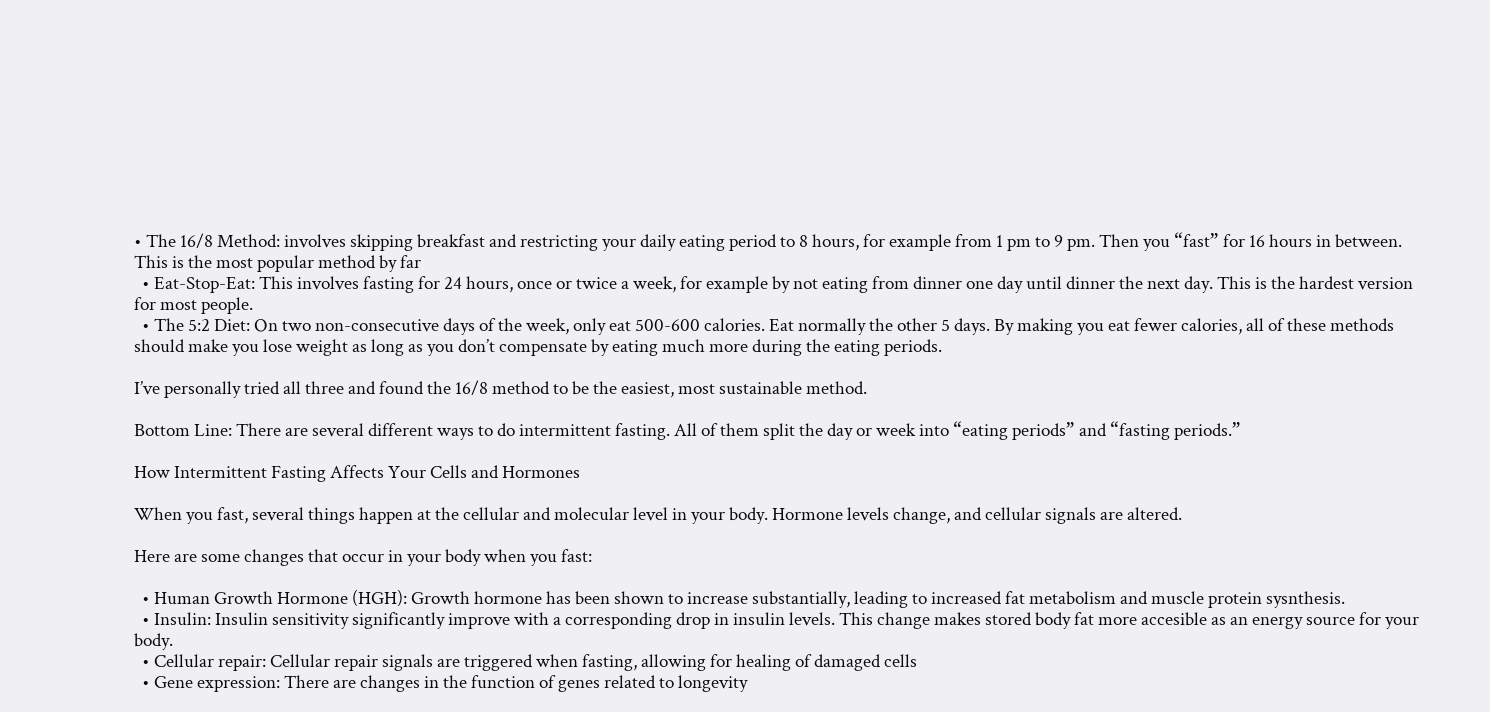• The 16/8 Method: involves skipping breakfast and restricting your daily eating period to 8 hours, for example from 1 pm to 9 pm. Then you “fast” for 16 hours in between. This is the most popular method by far
  • Eat-Stop-Eat: This involves fasting for 24 hours, once or twice a week, for example by not eating from dinner one day until dinner the next day. This is the hardest version for most people.
  • The 5:2 Diet: On two non-consecutive days of the week, only eat 500-600 calories. Eat normally the other 5 days. By making you eat fewer calories, all of these methods should make you lose weight as long as you don’t compensate by eating much more during the eating periods.

I’ve personally tried all three and found the 16/8 method to be the easiest, most sustainable method.

Bottom Line: There are several different ways to do intermittent fasting. All of them split the day or week into “eating periods” and “fasting periods.”

How Intermittent Fasting Affects Your Cells and Hormones

When you fast, several things happen at the cellular and molecular level in your body. Hormone levels change, and cellular signals are altered.

Here are some changes that occur in your body when you fast:

  • Human Growth Hormone (HGH): Growth hormone has been shown to increase substantially, leading to increased fat metabolism and muscle protein sysnthesis.
  • Insulin: Insulin sensitivity significantly improve with a corresponding drop in insulin levels. This change makes stored body fat more accesible as an energy source for your body.
  • Cellular repair: Cellular repair signals are triggered when fasting, allowing for healing of damaged cells
  • Gene expression: There are changes in the function of genes related to longevity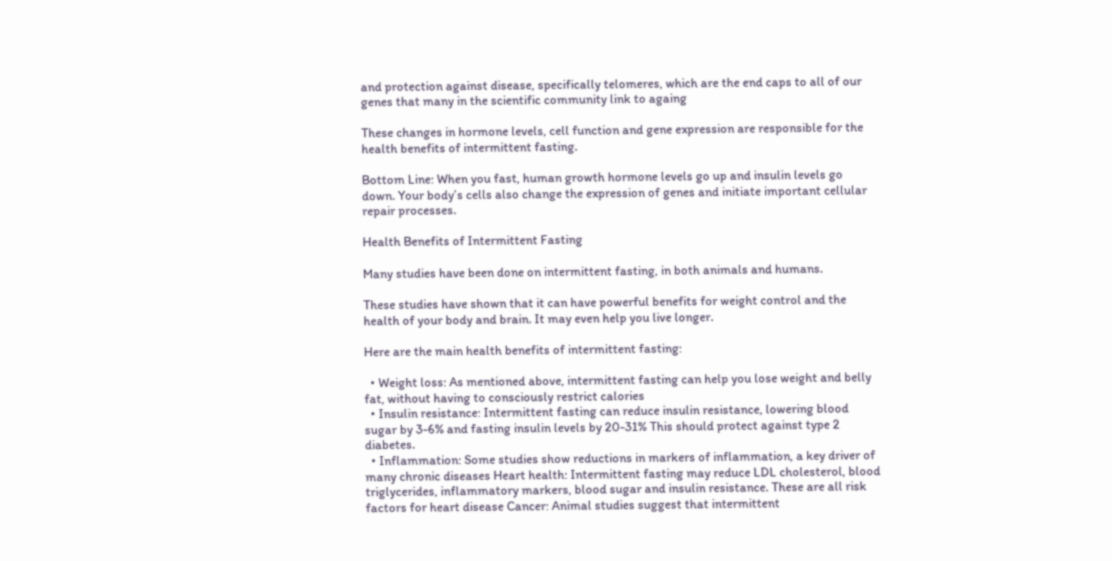and protection against disease, specifically telomeres, which are the end caps to all of our genes that many in the scientific community link to againg

These changes in hormone levels, cell function and gene expression are responsible for the health benefits of intermittent fasting.

Bottom Line: When you fast, human growth hormone levels go up and insulin levels go down. Your body’s cells also change the expression of genes and initiate important cellular repair processes.

Health Benefits of Intermittent Fasting

Many studies have been done on intermittent fasting, in both animals and humans.

These studies have shown that it can have powerful benefits for weight control and the health of your body and brain. It may even help you live longer.

Here are the main health benefits of intermittent fasting:

  • Weight loss: As mentioned above, intermittent fasting can help you lose weight and belly fat, without having to consciously restrict calories
  • Insulin resistance: Intermittent fasting can reduce insulin resistance, lowering blood sugar by 3-6% and fasting insulin levels by 20-31% This should protect against type 2 diabetes.
  • Inflammation: Some studies show reductions in markers of inflammation, a key driver of many chronic diseases Heart health: Intermittent fasting may reduce LDL cholesterol, blood triglycerides, inflammatory markers, blood sugar and insulin resistance. These are all risk factors for heart disease Cancer: Animal studies suggest that intermittent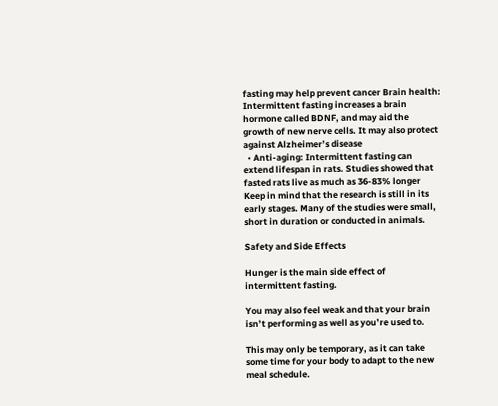fasting may help prevent cancer Brain health: Intermittent fasting increases a brain hormone called BDNF, and may aid the growth of new nerve cells. It may also protect against Alzheimer’s disease
  • Anti-aging: Intermittent fasting can extend lifespan in rats. Studies showed that fasted rats live as much as 36-83% longer Keep in mind that the research is still in its early stages. Many of the studies were small, short in duration or conducted in animals.

Safety and Side Effects

Hunger is the main side effect of intermittent fasting.

You may also feel weak and that your brain isn’t performing as well as you’re used to.

This may only be temporary, as it can take some time for your body to adapt to the new meal schedule.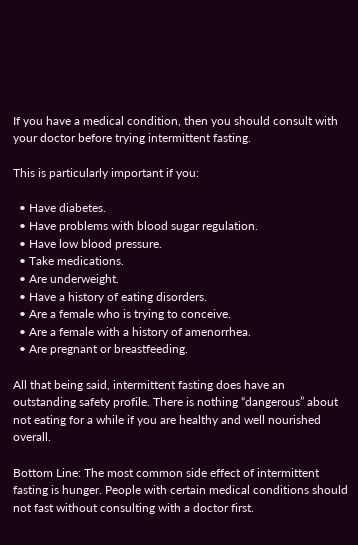If you have a medical condition, then you should consult with your doctor before trying intermittent fasting.

This is particularly important if you:

  • Have diabetes.
  • Have problems with blood sugar regulation.
  • Have low blood pressure.
  • Take medications.
  • Are underweight.
  • Have a history of eating disorders.
  • Are a female who is trying to conceive.
  • Are a female with a history of amenorrhea.
  • Are pregnant or breastfeeding.

All that being said, intermittent fasting does have an outstanding safety profile. There is nothing “dangerous” about not eating for a while if you are healthy and well nourished overall.

Bottom Line: The most common side effect of intermittent fasting is hunger. People with certain medical conditions should not fast without consulting with a doctor first.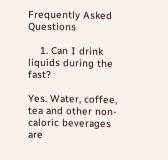Frequently Asked Questions

    1. Can I drink liquids during the fast?

Yes. Water, coffee, tea and other non-caloric beverages are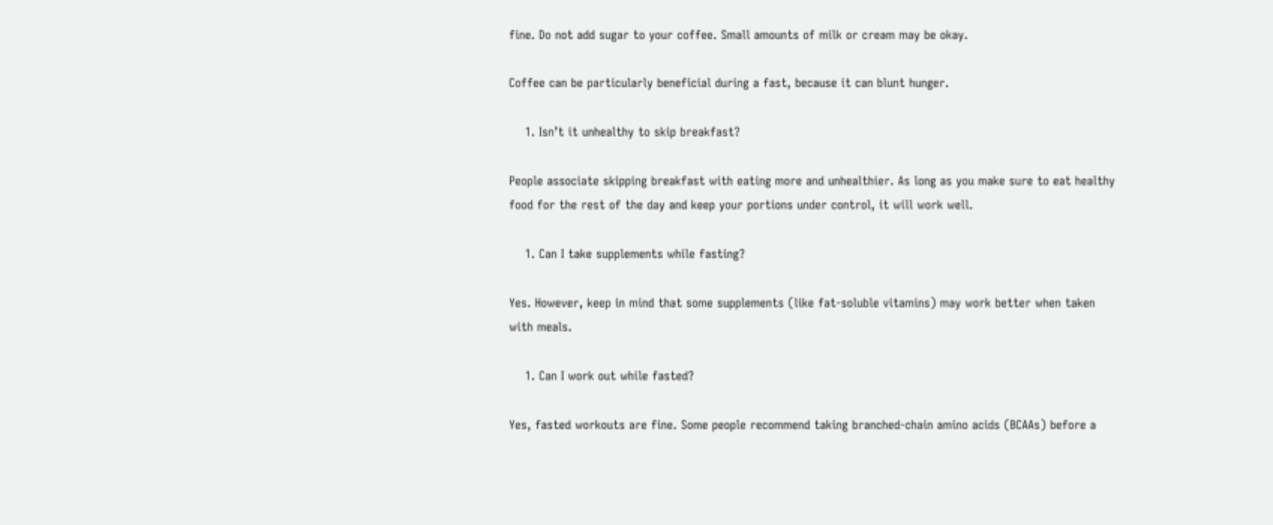fine. Do not add sugar to your coffee. Small amounts of milk or cream may be okay.

Coffee can be particularly beneficial during a fast, because it can blunt hunger.

    1. Isn’t it unhealthy to skip breakfast?

People associate skipping breakfast with eating more and unhealthier. As long as you make sure to eat healthy food for the rest of the day and keep your portions under control, it will work well.

    1. Can I take supplements while fasting?

Yes. However, keep in mind that some supplements (like fat-soluble vitamins) may work better when taken with meals.

    1. Can I work out while fasted?

Yes, fasted workouts are fine. Some people recommend taking branched-chain amino acids (BCAAs) before a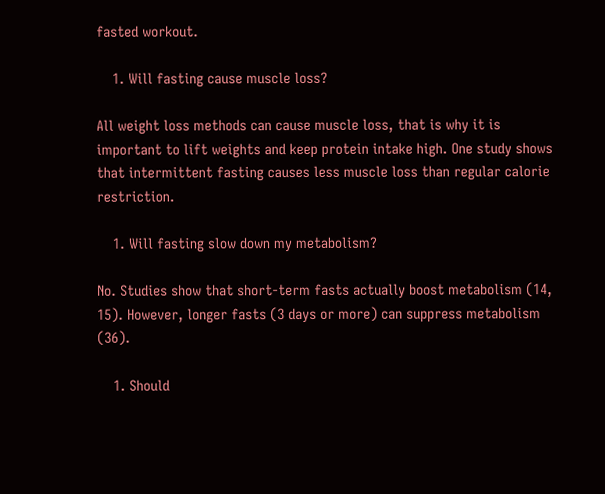fasted workout.

    1. Will fasting cause muscle loss?

All weight loss methods can cause muscle loss, that is why it is important to lift weights and keep protein intake high. One study shows that intermittent fasting causes less muscle loss than regular calorie restriction.

    1. Will fasting slow down my metabolism?

No. Studies show that short-term fasts actually boost metabolism (14, 15). However, longer fasts (3 days or more) can suppress metabolism (36).

    1. Should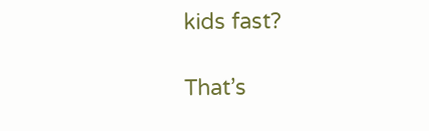kids fast?

That’s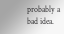probably a bad idea.